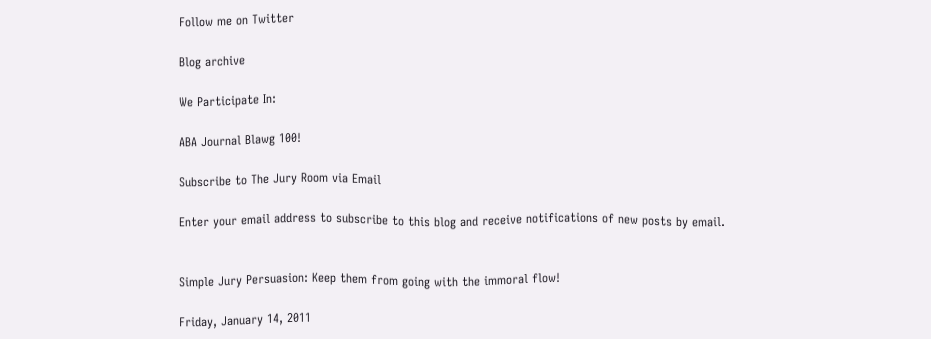Follow me on Twitter

Blog archive

We Participate In:

ABA Journal Blawg 100!

Subscribe to The Jury Room via Email

Enter your email address to subscribe to this blog and receive notifications of new posts by email.


Simple Jury Persuasion: Keep them from going with the immoral flow!

Friday, January 14, 2011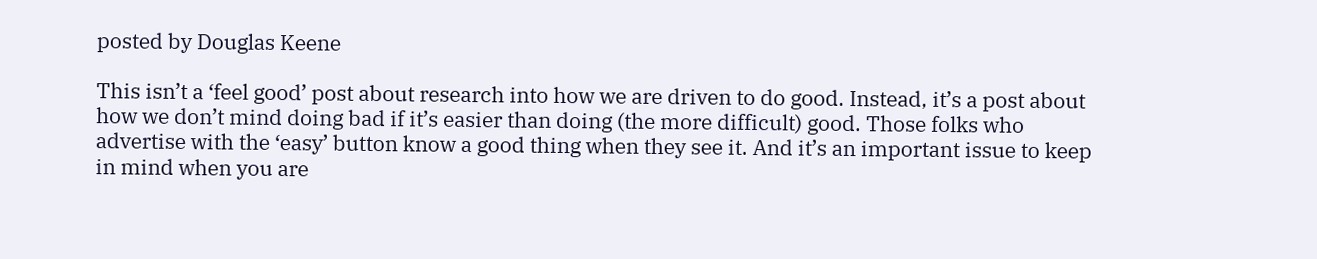posted by Douglas Keene

This isn’t a ‘feel good’ post about research into how we are driven to do good. Instead, it’s a post about how we don’t mind doing bad if it’s easier than doing (the more difficult) good. Those folks who advertise with the ‘easy’ button know a good thing when they see it. And it’s an important issue to keep in mind when you are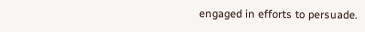engaged in efforts to persuade.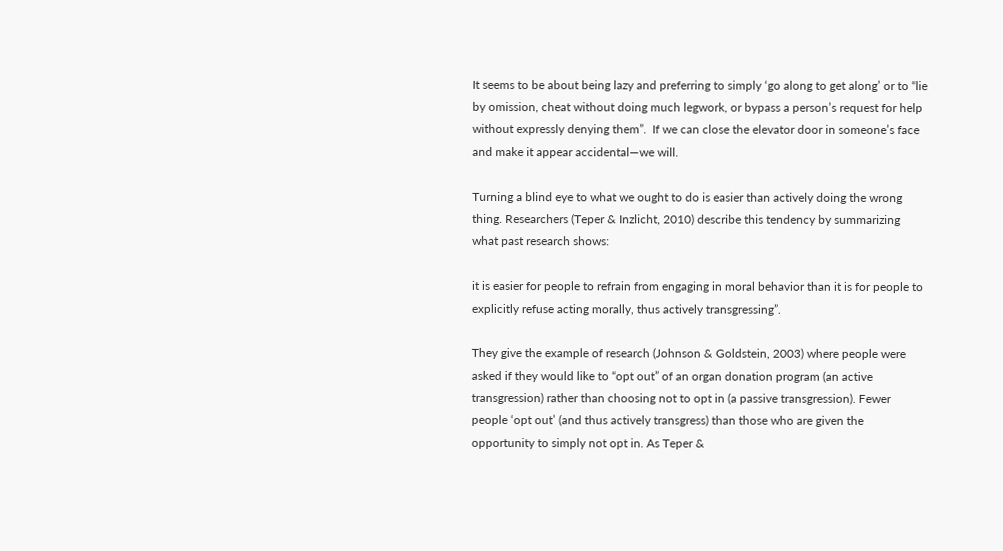It seems to be about being lazy and preferring to simply ‘go along to get along’ or to “lie by omission, cheat without doing much legwork, or bypass a person’s request for help without expressly denying them”.  If we can close the elevator door in someone’s face and make it appear accidental—we will.

Turning a blind eye to what we ought to do is easier than actively doing the wrong thing. Researchers (Teper & Inzlicht, 2010) describe this tendency by summarizing what past research shows:

it is easier for people to refrain from engaging in moral behavior than it is for people to explicitly refuse acting morally, thus actively transgressing”.

They give the example of research (Johnson & Goldstein, 2003) where people were asked if they would like to “opt out” of an organ donation program (an active transgression) rather than choosing not to opt in (a passive transgression). Fewer people ‘opt out’ (and thus actively transgress) than those who are given the opportunity to simply not opt in. As Teper &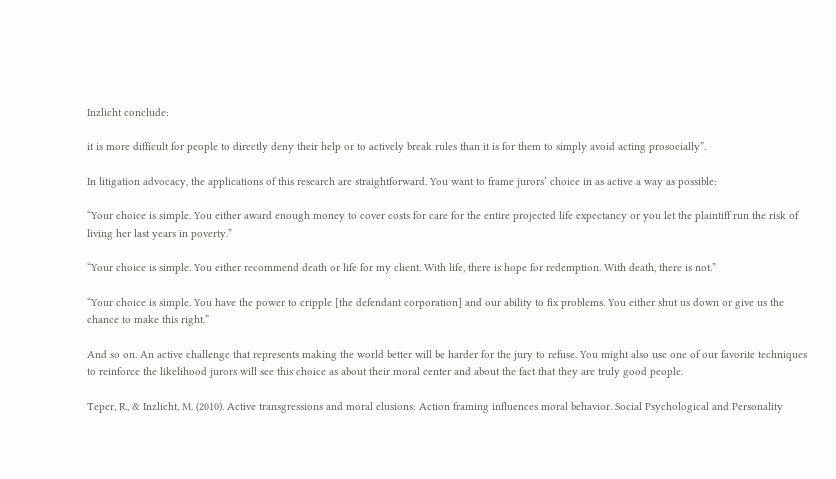Inzlicht conclude:

it is more difficult for people to directly deny their help or to actively break rules than it is for them to simply avoid acting prosocially”.

In litigation advocacy, the applications of this research are straightforward. You want to frame jurors’ choice in as active a way as possible:

“Your choice is simple. You either award enough money to cover costs for care for the entire projected life expectancy or you let the plaintiff run the risk of living her last years in poverty.”

“Your choice is simple. You either recommend death or life for my client. With life, there is hope for redemption. With death, there is not.”

“Your choice is simple. You have the power to cripple [the defendant corporation] and our ability to fix problems. You either shut us down or give us the chance to make this right.”

And so on. An active challenge that represents making the world better will be harder for the jury to refuse. You might also use one of our favorite techniques to reinforce the likelihood jurors will see this choice as about their moral center and about the fact that they are truly good people.

Teper, R., & Inzlicht, M. (2010). Active transgressions and moral elusions: Action framing influences moral behavior. Social Psychological and Personality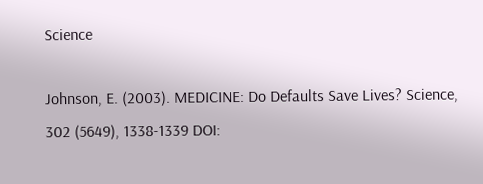Science

Johnson, E. (2003). MEDICINE: Do Defaults Save Lives? Science, 302 (5649), 1338-1339 DOI: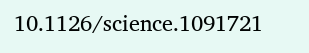10.1126/science.1091721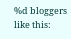%d bloggers like this: